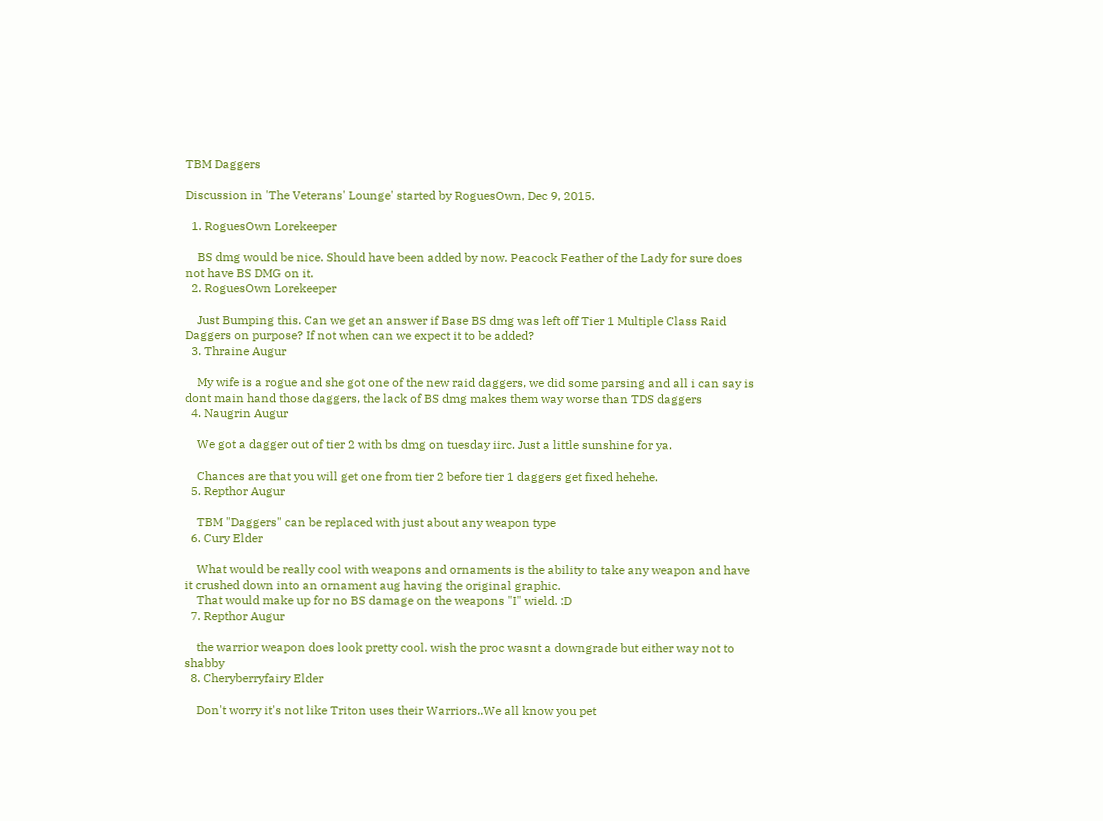TBM Daggers

Discussion in 'The Veterans' Lounge' started by RoguesOwn, Dec 9, 2015.

  1. RoguesOwn Lorekeeper

    BS dmg would be nice. Should have been added by now. Peacock Feather of the Lady for sure does not have BS DMG on it.
  2. RoguesOwn Lorekeeper

    Just Bumping this. Can we get an answer if Base BS dmg was left off Tier 1 Multiple Class Raid Daggers on purpose? If not when can we expect it to be added?
  3. Thraine Augur

    My wife is a rogue and she got one of the new raid daggers, we did some parsing and all i can say is dont main hand those daggers, the lack of BS dmg makes them way worse than TDS daggers
  4. Naugrin Augur

    We got a dagger out of tier 2 with bs dmg on tuesday iirc. Just a little sunshine for ya.

    Chances are that you will get one from tier 2 before tier 1 daggers get fixed hehehe.
  5. Repthor Augur

    TBM "Daggers" can be replaced with just about any weapon type
  6. Cury Elder

    What would be really cool with weapons and ornaments is the ability to take any weapon and have it crushed down into an ornament aug having the original graphic.
    That would make up for no BS damage on the weapons "I" wield. :D
  7. Repthor Augur

    the warrior weapon does look pretty cool. wish the proc wasnt a downgrade but either way not to shabby
  8. Cheryberryfairy Elder

    Don't worry it's not like Triton uses their Warriors..We all know you pet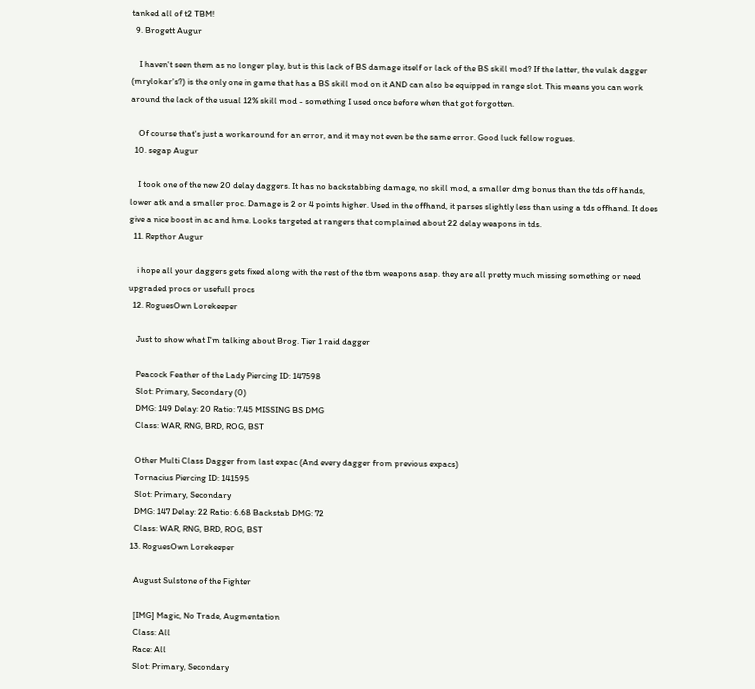tanked all of t2 TBM!
  9. Brogett Augur

    I haven't seen them as no longer play, but is this lack of BS damage itself or lack of the BS skill mod? If the latter, the vulak dagger (mrylokar's?) is the only one in game that has a BS skill mod on it AND can also be equipped in range slot. This means you can work around the lack of the usual 12% skill mod - something I used once before when that got forgotten.

    Of course that's just a workaround for an error, and it may not even be the same error. Good luck fellow rogues.
  10. segap Augur

    I took one of the new 20 delay daggers. It has no backstabbing damage, no skill mod, a smaller dmg bonus than the tds off hands, lower atk and a smaller proc. Damage is 2 or 4 points higher. Used in the offhand, it parses slightly less than using a tds offhand. It does give a nice boost in ac and hme. Looks targeted at rangers that complained about 22 delay weapons in tds.
  11. Repthor Augur

    i hope all your daggers gets fixed along with the rest of the tbm weapons asap. they are all pretty much missing something or need upgraded procs or usefull procs
  12. RoguesOwn Lorekeeper

    Just to show what I'm talking about Brog. Tier 1 raid dagger

    Peacock Feather of the Lady Piercing ID: 147598
    Slot: Primary, Secondary (0)
    DMG: 149 Delay: 20 Ratio: 7.45 MISSING BS DMG
    Class: WAR, RNG, BRD, ROG, BST

    Other Multi Class Dagger from last expac (And every dagger from previous expacs)
    Tornacius Piercing ID: 141595
    Slot: Primary, Secondary
    DMG: 147 Delay: 22 Ratio: 6.68 Backstab DMG: 72
    Class: WAR, RNG, BRD, ROG, BST
  13. RoguesOwn Lorekeeper

    August Sulstone of the Fighter

    [IMG] Magic, No Trade, Augmentation
    Class: All
    Race: All
    Slot: Primary, Secondary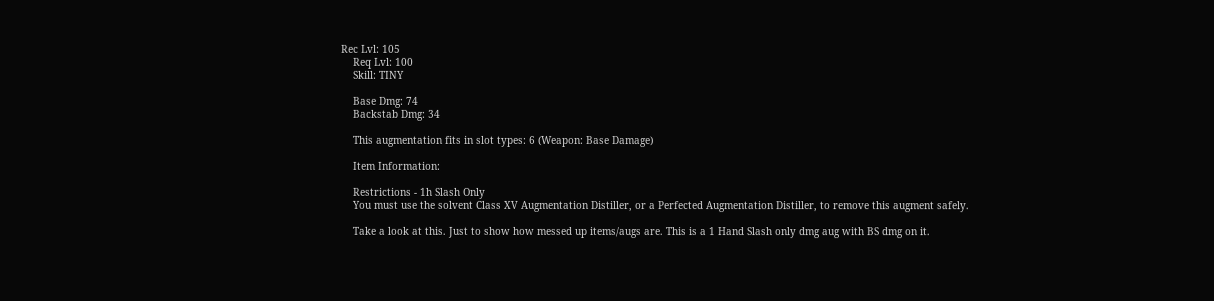Rec Lvl: 105
    Req Lvl: 100
    Skill: TINY

    Base Dmg: 74
    Backstab Dmg: 34

    This augmentation fits in slot types: 6 (Weapon: Base Damage)

    Item Information:

    Restrictions - 1h Slash Only
    You must use the solvent Class XV Augmentation Distiller, or a Perfected Augmentation Distiller, to remove this augment safely.

    Take a look at this. Just to show how messed up items/augs are. This is a 1 Hand Slash only dmg aug with BS dmg on it.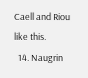Caell and Riou like this.
  14. Naugrin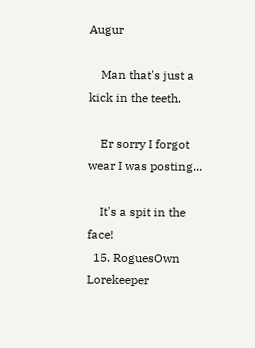Augur

    Man that's just a kick in the teeth.

    Er sorry I forgot wear I was posting...

    It's a spit in the face!
  15. RoguesOwn Lorekeeper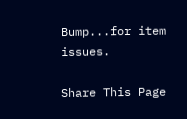Bump...for item issues.

Share This Page